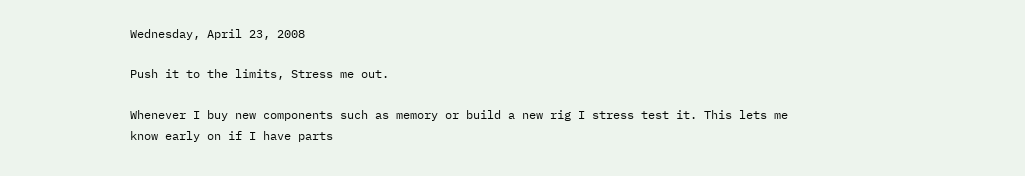Wednesday, April 23, 2008

Push it to the limits, Stress me out.

Whenever I buy new components such as memory or build a new rig I stress test it. This lets me know early on if I have parts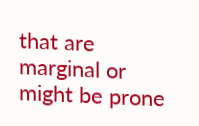that are marginal or might be prone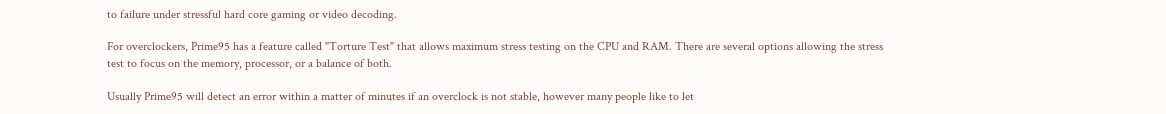to failure under stressful hard core gaming or video decoding.

For overclockers, Prime95 has a feature called "Torture Test" that allows maximum stress testing on the CPU and RAM. There are several options allowing the stress test to focus on the memory, processor, or a balance of both.

Usually Prime95 will detect an error within a matter of minutes if an overclock is not stable, however many people like to let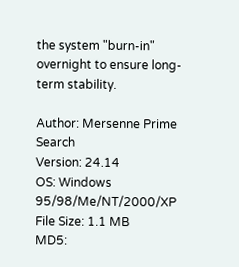the system "burn-in" overnight to ensure long-term stability.

Author: Mersenne Prime Search
Version: 24.14
OS: Windows 95/98/Me/NT/2000/XP
File Size: 1.1 MB
MD5: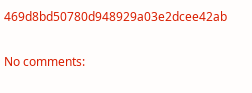469d8bd50780d948929a03e2dcee42ab

No comments: